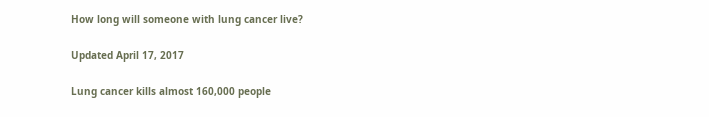How long will someone with lung cancer live?

Updated April 17, 2017

Lung cancer kills almost 160,000 people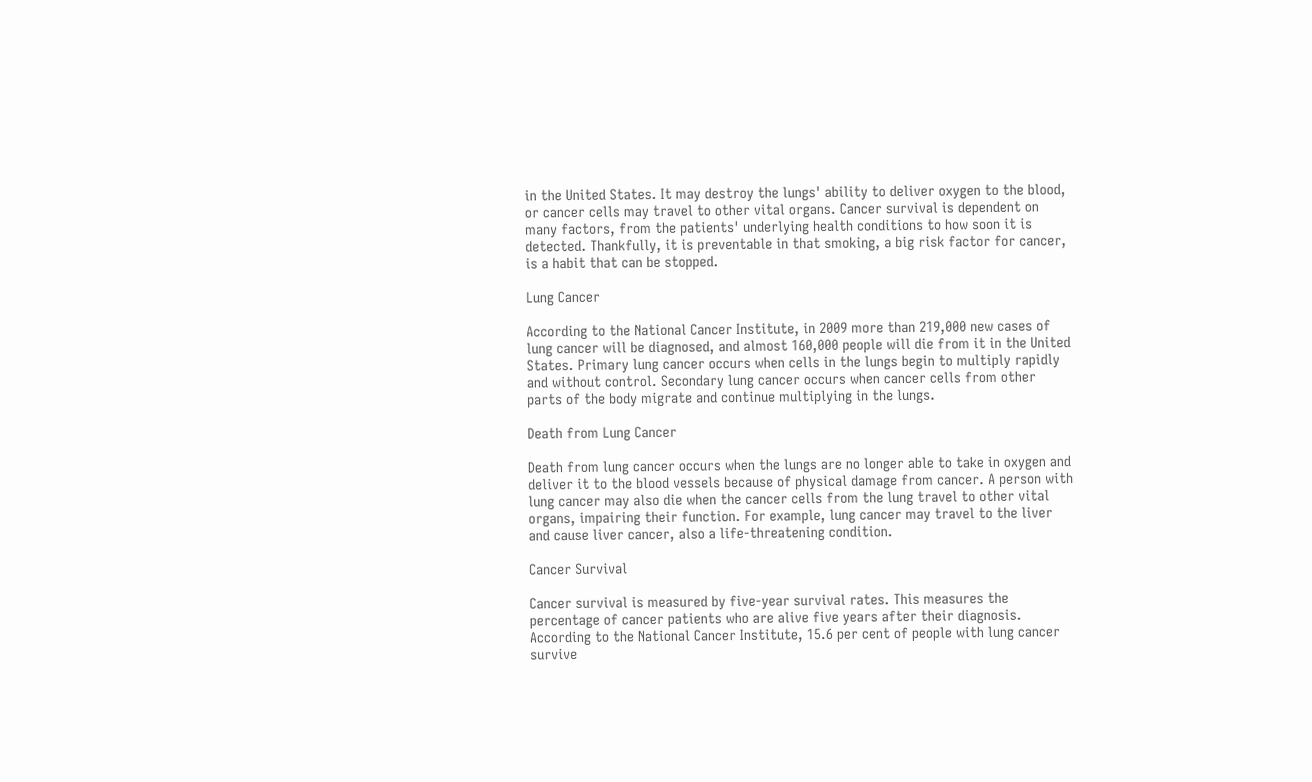in the United States. It may destroy the lungs' ability to deliver oxygen to the blood, or cancer cells may travel to other vital organs. Cancer survival is dependent on many factors, from the patients' underlying health conditions to how soon it is detected. Thankfully, it is preventable in that smoking, a big risk factor for cancer, is a habit that can be stopped.

Lung Cancer

According to the National Cancer Institute, in 2009 more than 219,000 new cases of lung cancer will be diagnosed, and almost 160,000 people will die from it in the United States. Primary lung cancer occurs when cells in the lungs begin to multiply rapidly and without control. Secondary lung cancer occurs when cancer cells from other parts of the body migrate and continue multiplying in the lungs.

Death from Lung Cancer

Death from lung cancer occurs when the lungs are no longer able to take in oxygen and deliver it to the blood vessels because of physical damage from cancer. A person with lung cancer may also die when the cancer cells from the lung travel to other vital organs, impairing their function. For example, lung cancer may travel to the liver and cause liver cancer, also a life-threatening condition.

Cancer Survival

Cancer survival is measured by five-year survival rates. This measures the percentage of cancer patients who are alive five years after their diagnosis. According to the National Cancer Institute, 15.6 per cent of people with lung cancer survive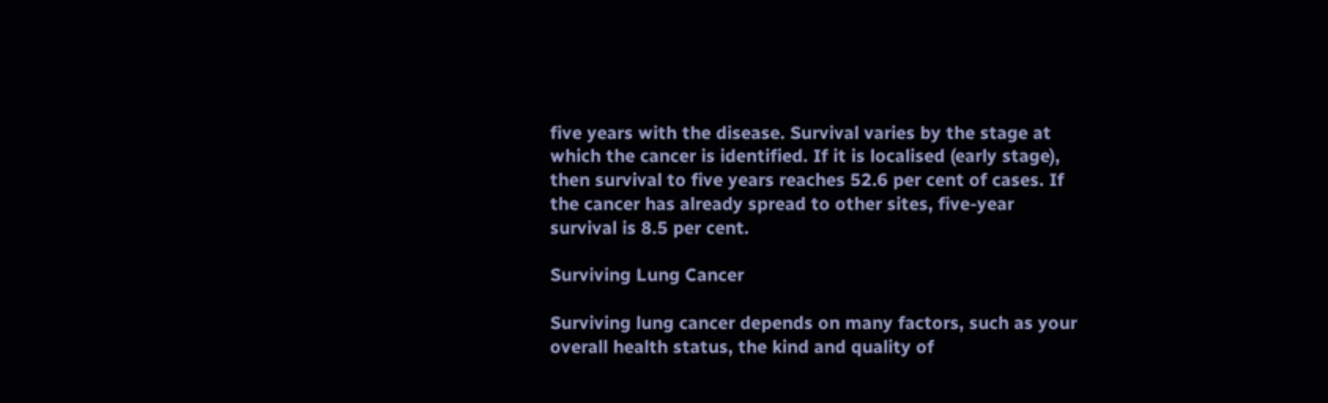five years with the disease. Survival varies by the stage at which the cancer is identified. If it is localised (early stage), then survival to five years reaches 52.6 per cent of cases. If the cancer has already spread to other sites, five-year survival is 8.5 per cent.

Surviving Lung Cancer

Surviving lung cancer depends on many factors, such as your overall health status, the kind and quality of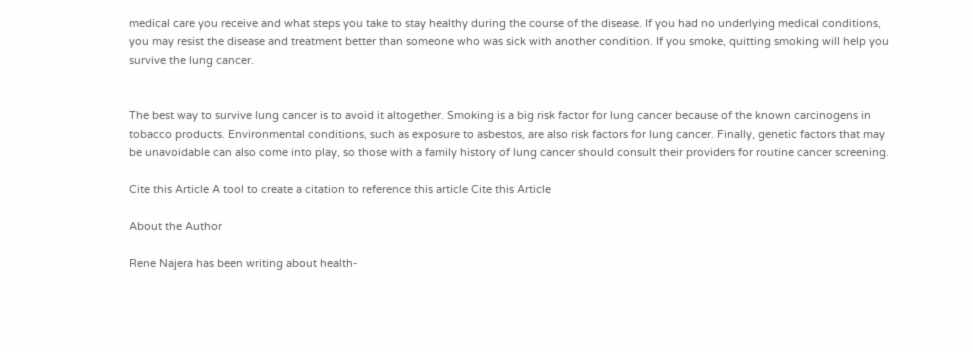medical care you receive and what steps you take to stay healthy during the course of the disease. If you had no underlying medical conditions, you may resist the disease and treatment better than someone who was sick with another condition. If you smoke, quitting smoking will help you survive the lung cancer.


The best way to survive lung cancer is to avoid it altogether. Smoking is a big risk factor for lung cancer because of the known carcinogens in tobacco products. Environmental conditions, such as exposure to asbestos, are also risk factors for lung cancer. Finally, genetic factors that may be unavoidable can also come into play, so those with a family history of lung cancer should consult their providers for routine cancer screening.

Cite this Article A tool to create a citation to reference this article Cite this Article

About the Author

Rene Najera has been writing about health-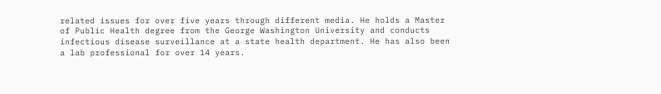related issues for over five years through different media. He holds a Master of Public Health degree from the George Washington University and conducts infectious disease surveillance at a state health department. He has also been a lab professional for over 14 years.